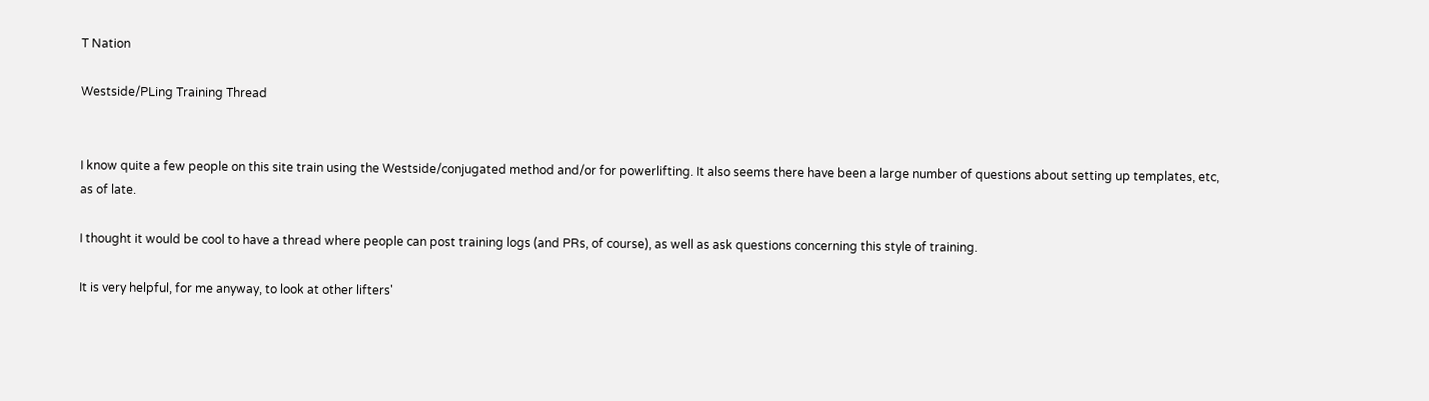T Nation

Westside/PLing Training Thread


I know quite a few people on this site train using the Westside/conjugated method and/or for powerlifting. It also seems there have been a large number of questions about setting up templates, etc, as of late.

I thought it would be cool to have a thread where people can post training logs (and PRs, of course), as well as ask questions concerning this style of training.

It is very helpful, for me anyway, to look at other lifters'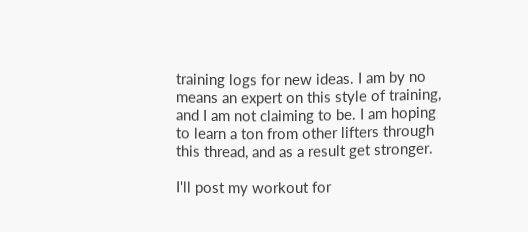training logs for new ideas. I am by no means an expert on this style of training, and I am not claiming to be. I am hoping to learn a ton from other lifters through this thread, and as a result get stronger.

I'll post my workout for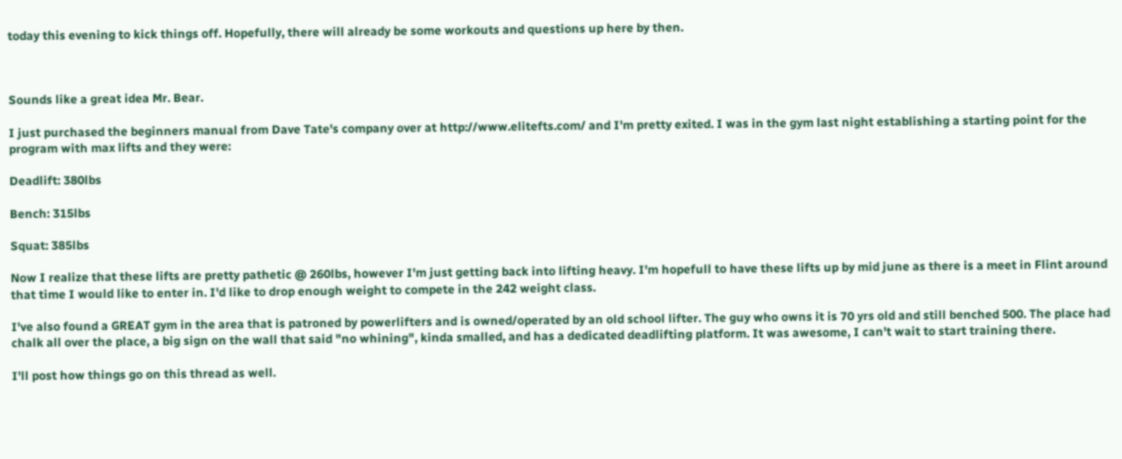today this evening to kick things off. Hopefully, there will already be some workouts and questions up here by then.



Sounds like a great idea Mr. Bear.

I just purchased the beginners manual from Dave Tate's company over at http://www.elitefts.com/ and I'm pretty exited. I was in the gym last night establishing a starting point for the program with max lifts and they were:

Deadlift: 380lbs

Bench: 315lbs

Squat: 385lbs

Now I realize that these lifts are pretty pathetic @ 260lbs, however I'm just getting back into lifting heavy. I'm hopefull to have these lifts up by mid june as there is a meet in Flint around that time I would like to enter in. I'd like to drop enough weight to compete in the 242 weight class.

I've also found a GREAT gym in the area that is patroned by powerlifters and is owned/operated by an old school lifter. The guy who owns it is 70 yrs old and still benched 500. The place had chalk all over the place, a big sign on the wall that said "no whining", kinda smalled, and has a dedicated deadlifting platform. It was awesome, I can't wait to start training there.

I'll post how things go on this thread as well.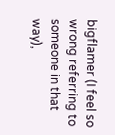bigflamer (I feel so wrong referring to someone in that way),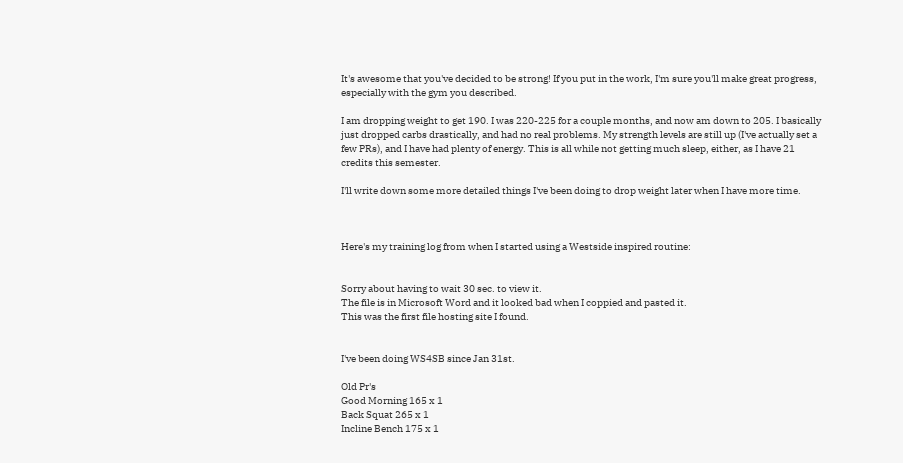It's awesome that you've decided to be strong! If you put in the work, I'm sure you'll make great progress, especially with the gym you described.

I am dropping weight to get 190. I was 220-225 for a couple months, and now am down to 205. I basically just dropped carbs drastically, and had no real problems. My strength levels are still up (I've actually set a few PRs), and I have had plenty of energy. This is all while not getting much sleep, either, as I have 21 credits this semester.

I'll write down some more detailed things I've been doing to drop weight later when I have more time.



Here's my training log from when I started using a Westside inspired routine:


Sorry about having to wait 30 sec. to view it.
The file is in Microsoft Word and it looked bad when I coppied and pasted it.
This was the first file hosting site I found.


I've been doing WS4SB since Jan 31st.

Old Pr's
Good Morning 165 x 1
Back Squat 265 x 1
Incline Bench 175 x 1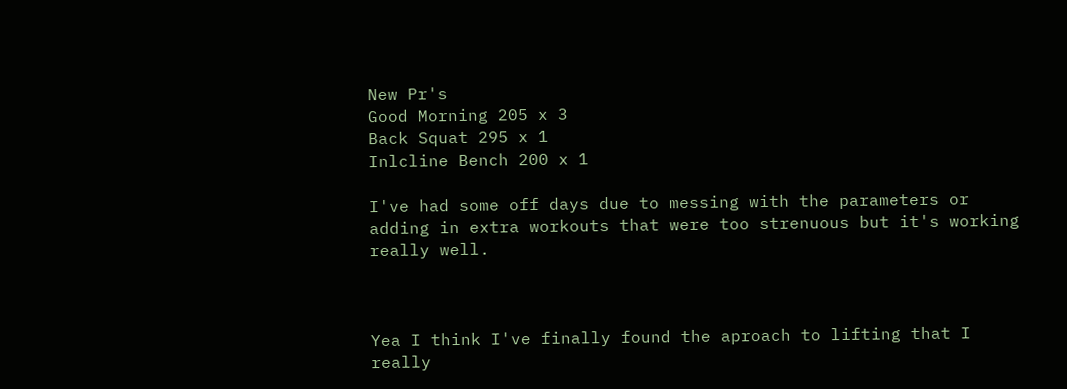New Pr's
Good Morning 205 x 3
Back Squat 295 x 1
Inlcline Bench 200 x 1

I've had some off days due to messing with the parameters or adding in extra workouts that were too strenuous but it's working really well.



Yea I think I've finally found the aproach to lifting that I really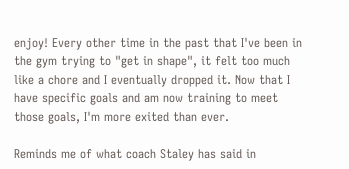enjoy! Every other time in the past that I've been in the gym trying to "get in shape", it felt too much like a chore and I eventually dropped it. Now that I have specific goals and am now training to meet those goals, I'm more exited than ever.

Reminds me of what coach Staley has said in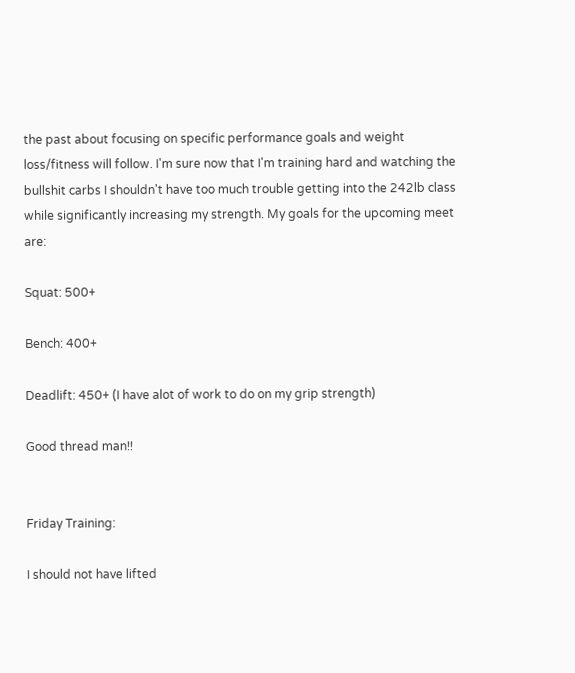the past about focusing on specific performance goals and weight loss/fitness will follow. I'm sure now that I'm training hard and watching the bullshit carbs I shouldn't have too much trouble getting into the 242lb class while significantly increasing my strength. My goals for the upcoming meet are:

Squat: 500+

Bench: 400+

Deadlift: 450+ (I have alot of work to do on my grip strength)

Good thread man!!


Friday Training:

I should not have lifted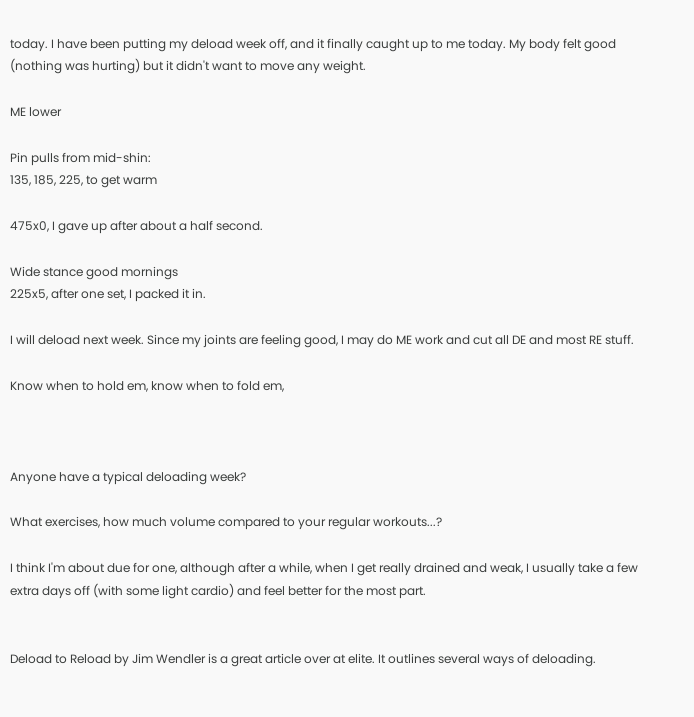today. I have been putting my deload week off, and it finally caught up to me today. My body felt good (nothing was hurting) but it didn't want to move any weight.

ME lower

Pin pulls from mid-shin:
135, 185, 225, to get warm

475x0, I gave up after about a half second.

Wide stance good mornings
225x5, after one set, I packed it in.

I will deload next week. Since my joints are feeling good, I may do ME work and cut all DE and most RE stuff.

Know when to hold em, know when to fold em,



Anyone have a typical deloading week?

What exercises, how much volume compared to your regular workouts...?

I think I'm about due for one, although after a while, when I get really drained and weak, I usually take a few extra days off (with some light cardio) and feel better for the most part.


Deload to Reload by Jim Wendler is a great article over at elite. It outlines several ways of deloading.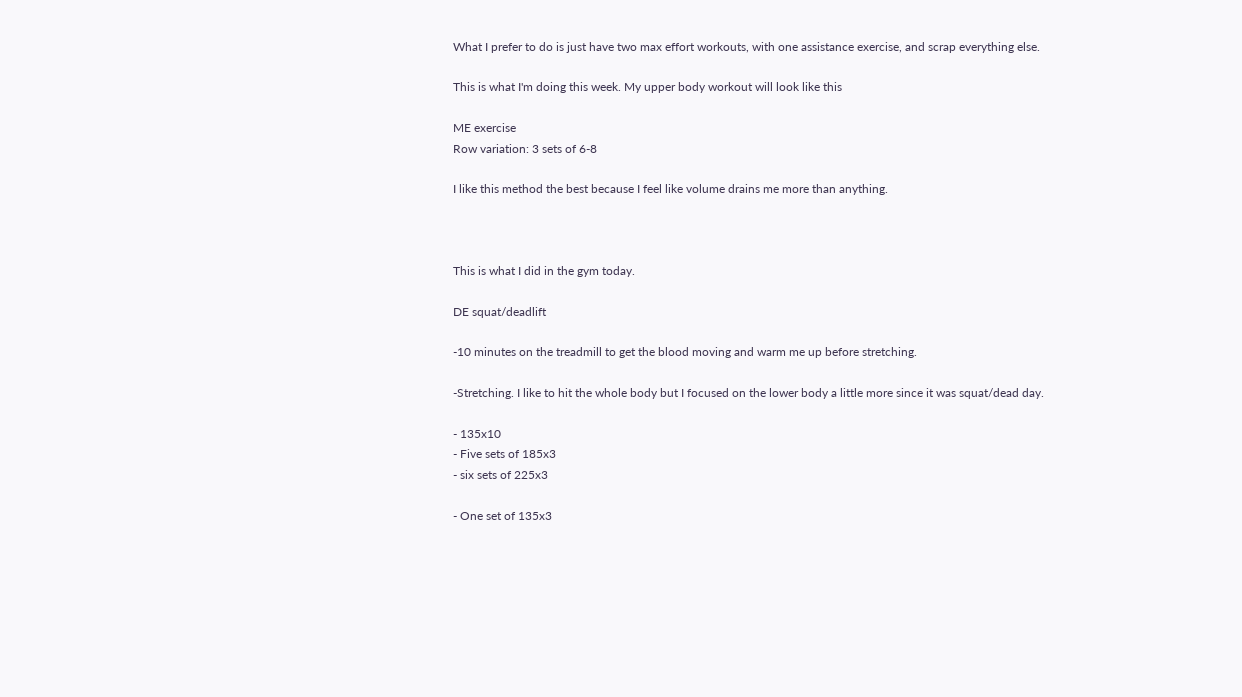What I prefer to do is just have two max effort workouts, with one assistance exercise, and scrap everything else.

This is what I'm doing this week. My upper body workout will look like this

ME exercise
Row variation: 3 sets of 6-8

I like this method the best because I feel like volume drains me more than anything.



This is what I did in the gym today.

DE squat/deadlift

-10 minutes on the treadmill to get the blood moving and warm me up before stretching.

-Stretching. I like to hit the whole body but I focused on the lower body a little more since it was squat/dead day.

- 135x10
- Five sets of 185x3
- six sets of 225x3

- One set of 135x3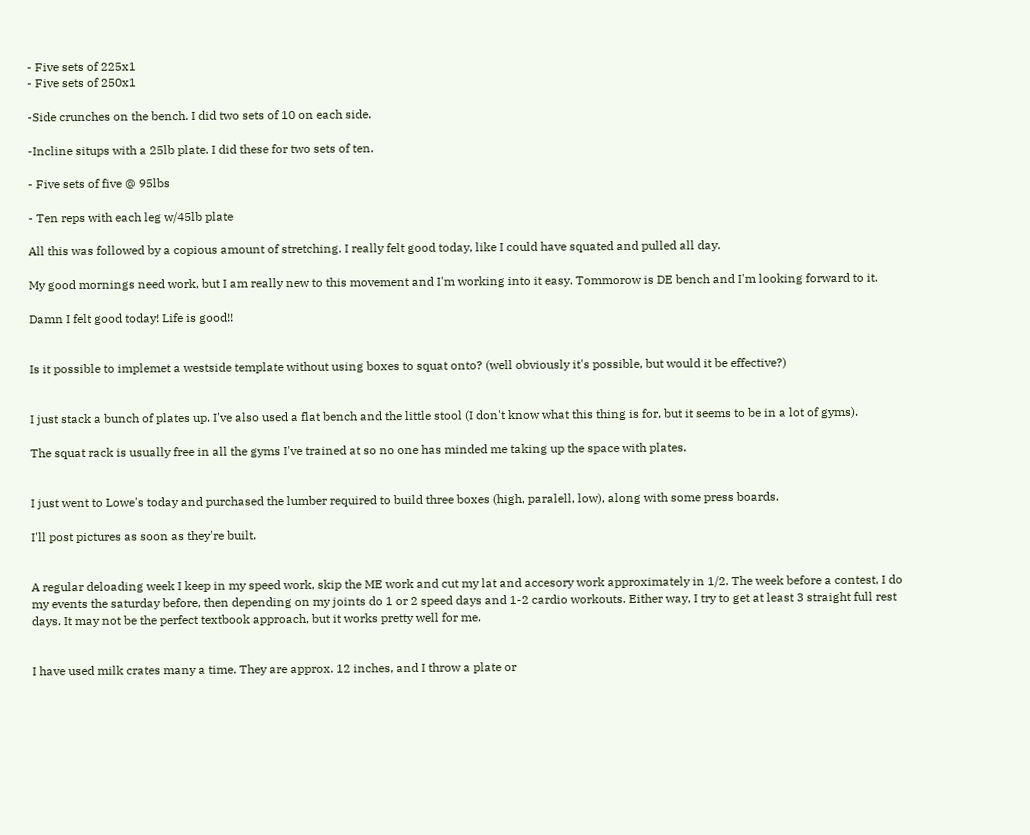- Five sets of 225x1
- Five sets of 250x1

-Side crunches on the bench. I did two sets of 10 on each side.

-Incline situps with a 25lb plate. I did these for two sets of ten.

- Five sets of five @ 95lbs

- Ten reps with each leg w/45lb plate

All this was followed by a copious amount of stretching. I really felt good today, like I could have squated and pulled all day.

My good mornings need work, but I am really new to this movement and I'm working into it easy. Tommorow is DE bench and I'm looking forward to it.

Damn I felt good today! Life is good!!


Is it possible to implemet a westside template without using boxes to squat onto? (well obviously it's possible, but would it be effective?)


I just stack a bunch of plates up. I've also used a flat bench and the little stool (I don't know what this thing is for, but it seems to be in a lot of gyms).

The squat rack is usually free in all the gyms I've trained at so no one has minded me taking up the space with plates.


I just went to Lowe's today and purchased the lumber required to build three boxes (high, paralell, low), along with some press boards.

I'll post pictures as soon as they're built.


A regular deloading week I keep in my speed work, skip the ME work and cut my lat and accesory work approximately in 1/2. The week before a contest, I do my events the saturday before, then depending on my joints do 1 or 2 speed days and 1-2 cardio workouts. Either way, I try to get at least 3 straight full rest days. It may not be the perfect textbook approach, but it works pretty well for me.


I have used milk crates many a time. They are approx. 12 inches, and I throw a plate or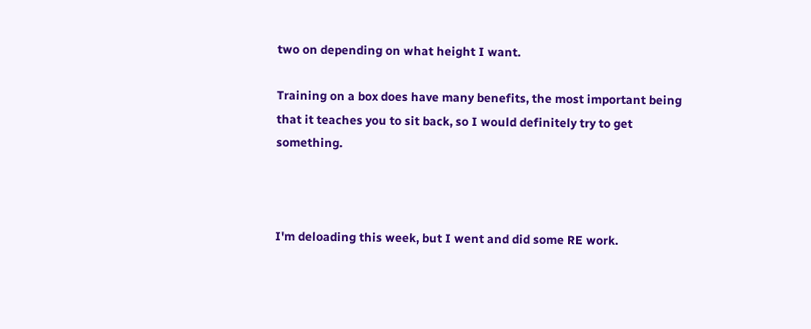two on depending on what height I want.

Training on a box does have many benefits, the most important being that it teaches you to sit back, so I would definitely try to get something.



I'm deloading this week, but I went and did some RE work.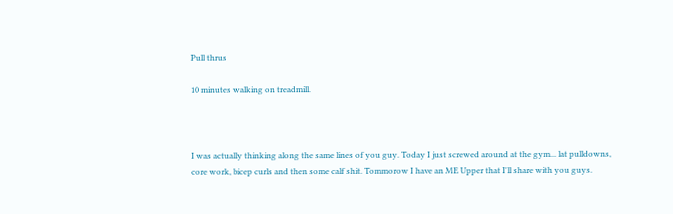Pull thrus

10 minutes walking on treadmill.



I was actually thinking along the same lines of you guy. Today I just screwed around at the gym... lat pulldowns, core work, bicep curls and then some calf shit. Tommorow I have an ME Upper that I'll share with you guys.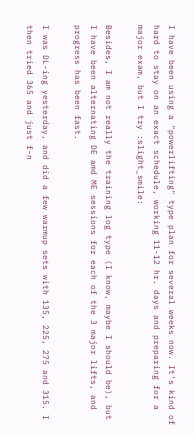I have been using a "powerlifting" type plan for several weeks now. It's kind of hard to stay on an exact schedule, working 11-12 hr. days and preparing for a major exam, but I try :slight_smile:

Besides, I am not really the training log type (I know, maybe I should be), but I have been alternating DE amd ME sessions for each of the 3 major lifts, and progress has been fast.

I was DL-ing yesterday, and did a few warmup sets with 135, 225, 275 and 315. I then tried 365 and just f-n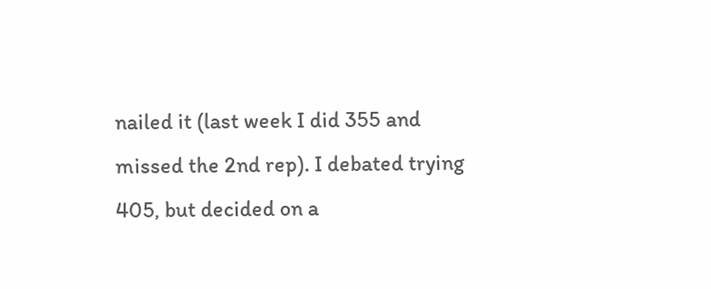nailed it (last week I did 355 and missed the 2nd rep). I debated trying 405, but decided on a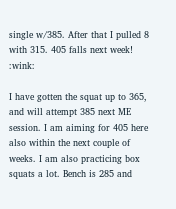single w/385. After that I pulled 8 with 315. 405 falls next week! :wink:

I have gotten the squat up to 365, and will attempt 385 next ME session. I am aiming for 405 here also within the next couple of weeks. I am also practicing box squats a lot. Bench is 285 and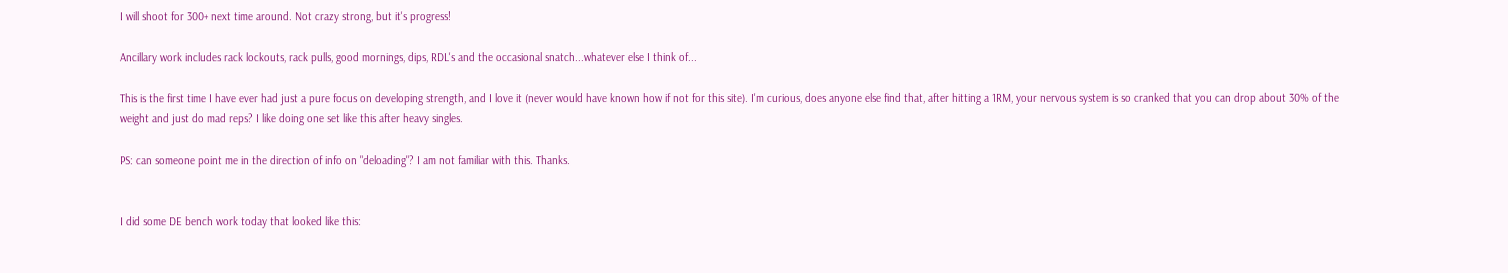I will shoot for 300+ next time around. Not crazy strong, but it's progress!

Ancillary work includes rack lockouts, rack pulls, good mornings, dips, RDL's and the occasional snatch...whatever else I think of...

This is the first time I have ever had just a pure focus on developing strength, and I love it (never would have known how if not for this site). I'm curious, does anyone else find that, after hitting a 1RM, your nervous system is so cranked that you can drop about 30% of the weight and just do mad reps? I like doing one set like this after heavy singles.

PS: can someone point me in the direction of info on "deloading"? I am not familiar with this. Thanks.


I did some DE bench work today that looked like this: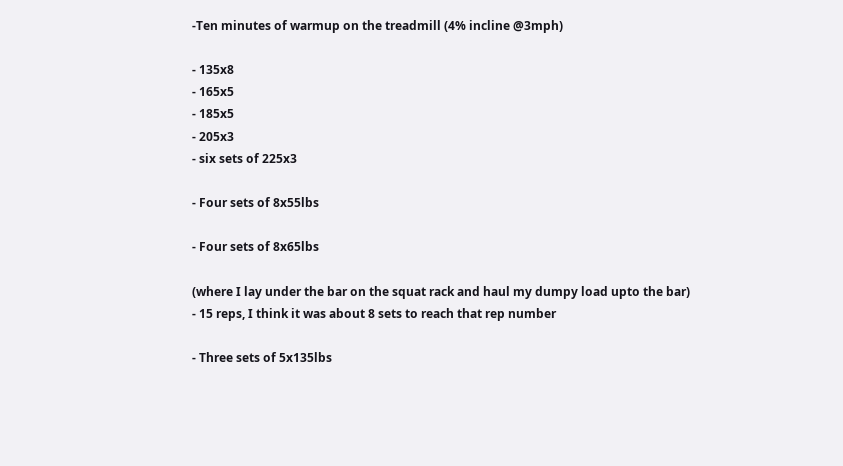-Ten minutes of warmup on the treadmill (4% incline @3mph)

- 135x8
- 165x5
- 185x5
- 205x3
- six sets of 225x3

- Four sets of 8x55lbs

- Four sets of 8x65lbs

(where I lay under the bar on the squat rack and haul my dumpy load upto the bar)
- 15 reps, I think it was about 8 sets to reach that rep number

- Three sets of 5x135lbs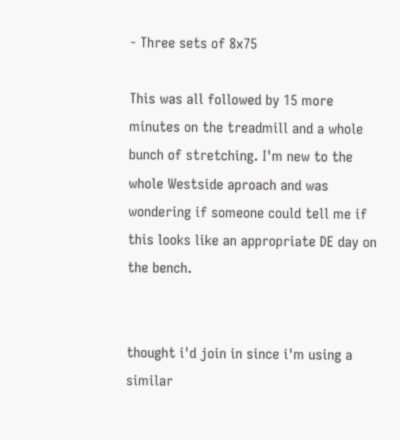- Three sets of 8x75

This was all followed by 15 more minutes on the treadmill and a whole bunch of stretching. I'm new to the whole Westside aproach and was wondering if someone could tell me if this looks like an appropriate DE day on the bench.


thought i'd join in since i'm using a similar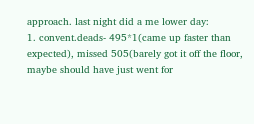approach. last night did a me lower day:
1. convent.deads- 495*1(came up faster than expected), missed 505(barely got it off the floor, maybe should have just went for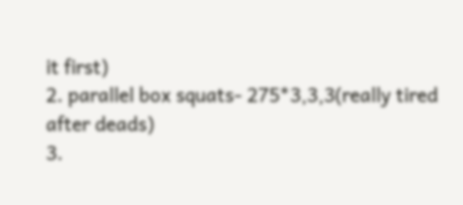it first)
2. parallel box squats- 275*3,3,3(really tired after deads)
3.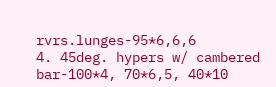rvrs.lunges-95*6,6,6
4. 45deg. hypers w/ cambered bar-100*4, 70*6,5, 40*10